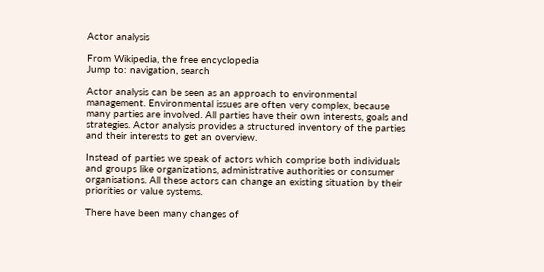Actor analysis

From Wikipedia, the free encyclopedia
Jump to: navigation, search

Actor analysis can be seen as an approach to environmental management. Environmental issues are often very complex, because many parties are involved. All parties have their own interests, goals and strategies. Actor analysis provides a structured inventory of the parties and their interests to get an overview.

Instead of parties we speak of actors which comprise both individuals and groups like organizations, administrative authorities or consumer organisations. All these actors can change an existing situation by their priorities or value systems.

There have been many changes of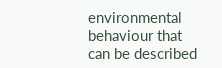environmental behaviour that can be described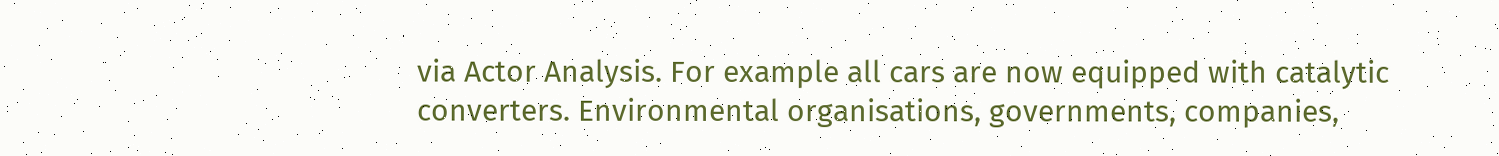via Actor Analysis. For example all cars are now equipped with catalytic converters. Environmental organisations, governments, companies,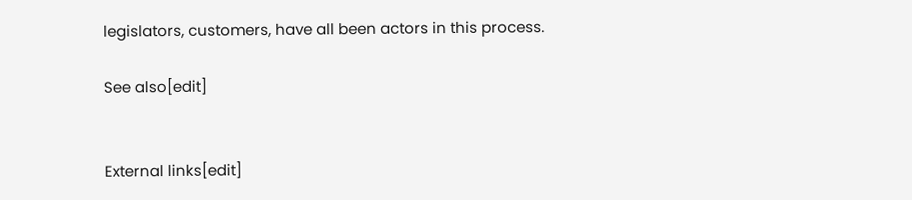legislators, customers, have all been actors in this process.

See also[edit]


External links[edit]